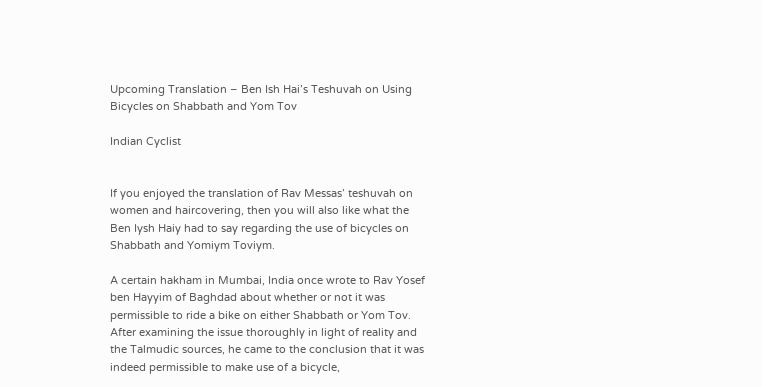Upcoming Translation – Ben Ish Hai’s Teshuvah on Using Bicycles on Shabbath and Yom Tov

Indian Cyclist


If you enjoyed the translation of Rav Messas’ teshuvah on women and haircovering, then you will also like what the Ben Iysh Haiy had to say regarding the use of bicycles on Shabbath and Yomiym Toviym.

A certain hakham in Mumbai, India once wrote to Rav Yosef ben Hayyim of Baghdad about whether or not it was permissible to ride a bike on either Shabbath or Yom Tov. After examining the issue thoroughly in light of reality and the Talmudic sources, he came to the conclusion that it was indeed permissible to make use of a bicycle,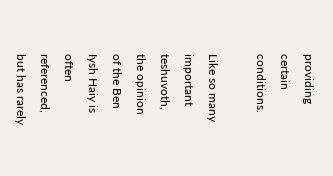providing certain conditions.

Like so many important teshuvoth, the opinion of the Ben Iysh Haiy is often referenced, but has rarely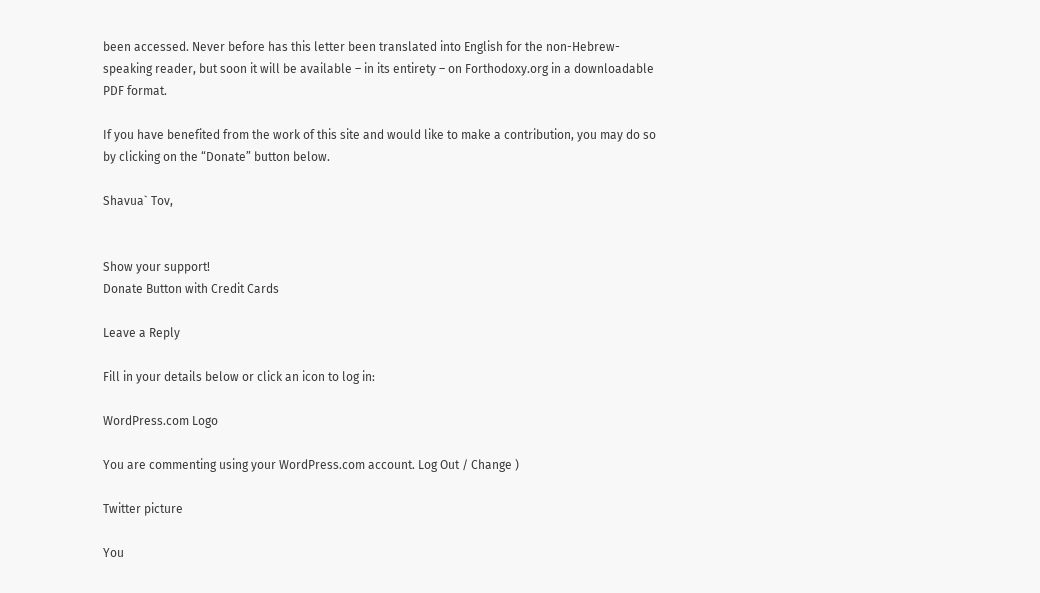been accessed. Never before has this letter been translated into English for the non-Hebrew-speaking reader, but soon it will be available – in its entirety – on Forthodoxy.org in a downloadable PDF format.

If you have benefited from the work of this site and would like to make a contribution, you may do so by clicking on the “Donate” button below.

Shavua` Tov,


Show your support!
Donate Button with Credit Cards

Leave a Reply

Fill in your details below or click an icon to log in:

WordPress.com Logo

You are commenting using your WordPress.com account. Log Out / Change )

Twitter picture

You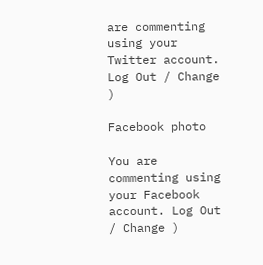are commenting using your Twitter account. Log Out / Change )

Facebook photo

You are commenting using your Facebook account. Log Out / Change )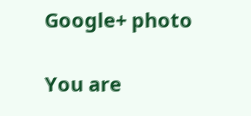Google+ photo

You are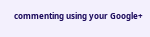commenting using your Google+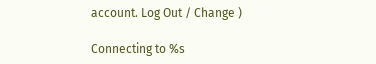account. Log Out / Change )

Connecting to %s